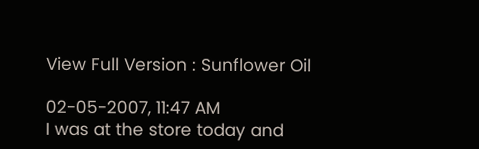View Full Version : Sunflower Oil

02-05-2007, 11:47 AM
I was at the store today and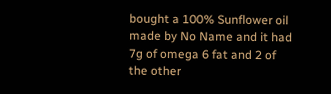bought a 100% Sunflower oil made by No Name and it had 7g of omega 6 fat and 2 of the other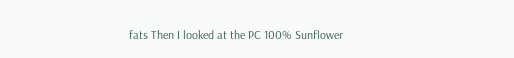fats Then I looked at the PC 100% Sunflower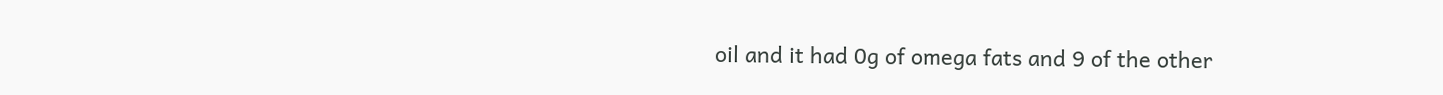oil and it had 0g of omega fats and 9 of the other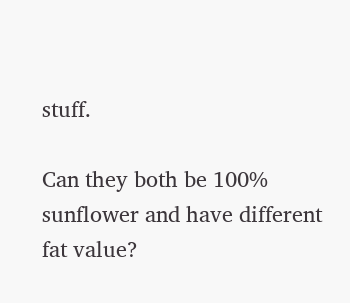stuff.

Can they both be 100% sunflower and have different fat value?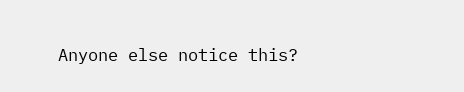Anyone else notice this?